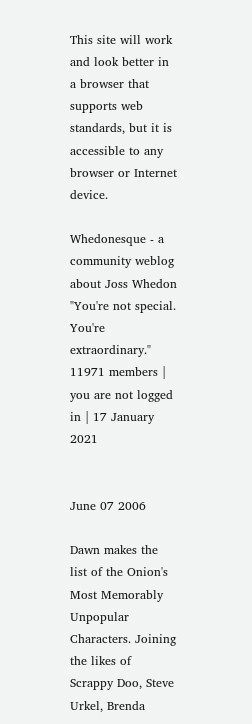This site will work and look better in a browser that supports web standards, but it is accessible to any browser or Internet device.

Whedonesque - a community weblog about Joss Whedon
"You're not special. You're extraordinary."
11971 members | you are not logged in | 17 January 2021


June 07 2006

Dawn makes the list of the Onion's Most Memorably Unpopular Characters. Joining the likes of Scrappy Doo, Steve Urkel, Brenda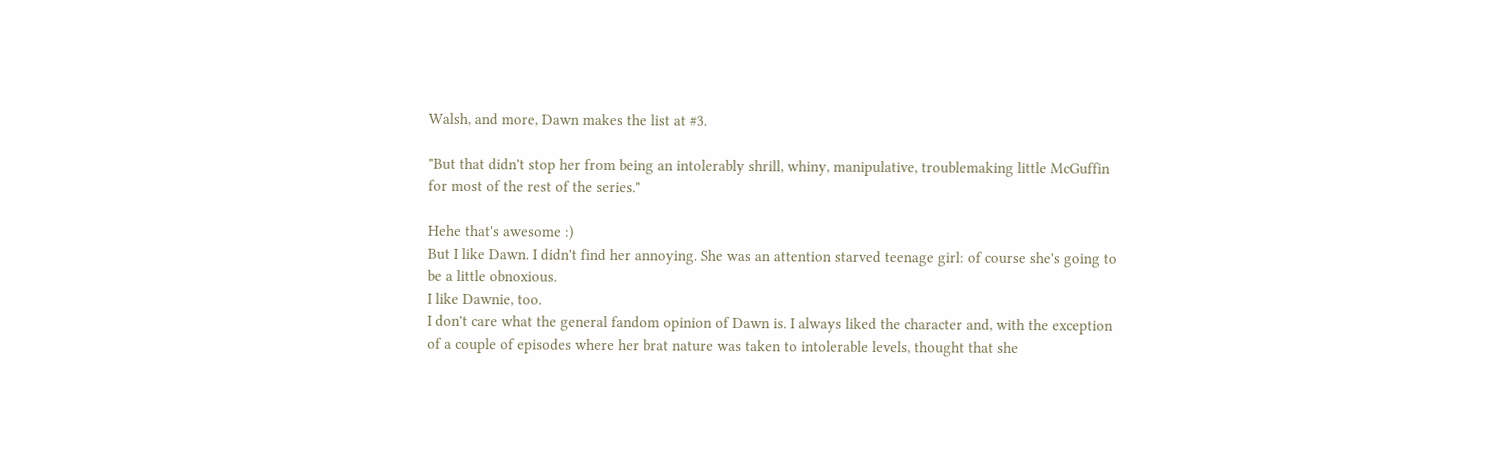Walsh, and more, Dawn makes the list at #3.

"But that didn't stop her from being an intolerably shrill, whiny, manipulative, troublemaking little McGuffin for most of the rest of the series."

Hehe that's awesome :)
But I like Dawn. I didn't find her annoying. She was an attention starved teenage girl: of course she's going to be a little obnoxious.
I like Dawnie, too.
I don't care what the general fandom opinion of Dawn is. I always liked the character and, with the exception of a couple of episodes where her brat nature was taken to intolerable levels, thought that she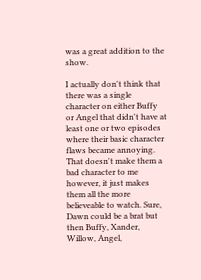was a great addition to the show.

I actually don't think that there was a single character on either Buffy or Angel that didn't have at least one or two episodes where their basic character flaws became annoying. That doesn't make them a bad character to me however, it just makes them all the more believeable to watch. Sure, Dawn could be a brat but then Buffy, Xander, Willow, Angel,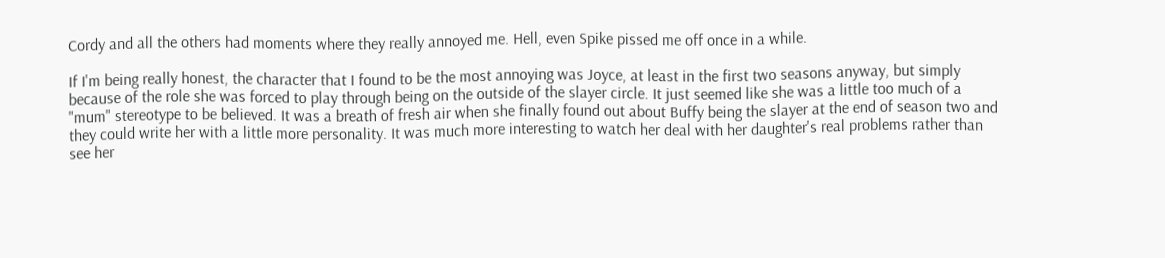Cordy and all the others had moments where they really annoyed me. Hell, even Spike pissed me off once in a while.

If I'm being really honest, the character that I found to be the most annoying was Joyce, at least in the first two seasons anyway, but simply because of the role she was forced to play through being on the outside of the slayer circle. It just seemed like she was a little too much of a "mum" stereotype to be believed. It was a breath of fresh air when she finally found out about Buffy being the slayer at the end of season two and they could write her with a little more personality. It was much more interesting to watch her deal with her daughter's real problems rather than see her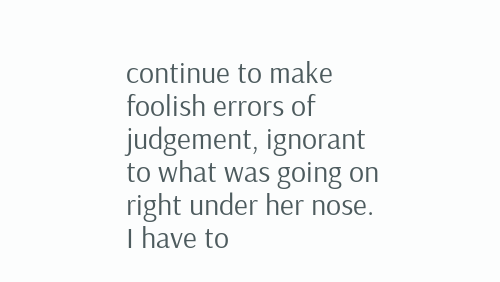continue to make foolish errors of judgement, ignorant to what was going on right under her nose. I have to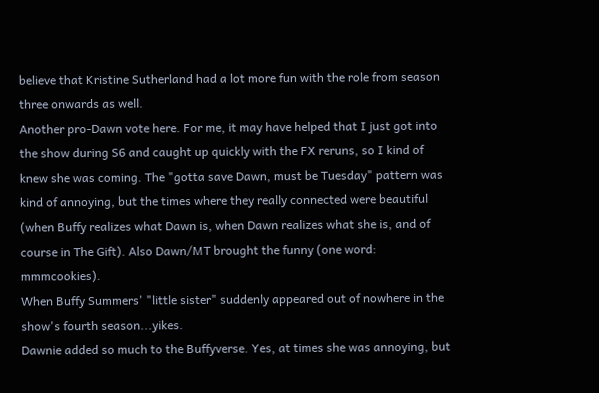believe that Kristine Sutherland had a lot more fun with the role from season three onwards as well.
Another pro-Dawn vote here. For me, it may have helped that I just got into the show during S6 and caught up quickly with the FX reruns, so I kind of knew she was coming. The "gotta save Dawn, must be Tuesday" pattern was kind of annoying, but the times where they really connected were beautiful (when Buffy realizes what Dawn is, when Dawn realizes what she is, and of course in The Gift). Also Dawn/MT brought the funny (one word: mmmcookies).
When Buffy Summers' "little sister" suddenly appeared out of nowhere in the show's fourth season...yikes.
Dawnie added so much to the Buffyverse. Yes, at times she was annoying, but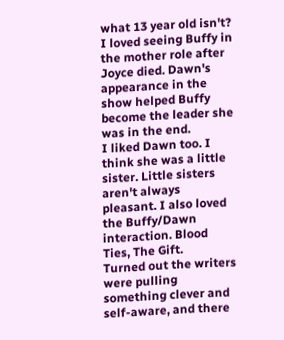what 13 year old isn't? I loved seeing Buffy in the mother role after Joyce died. Dawn's appearance in the show helped Buffy become the leader she was in the end.
I liked Dawn too. I think she was a little sister. Little sisters aren't always pleasant. I also loved the Buffy/Dawn interaction. Blood Ties, The Gift.
Turned out the writers were pulling something clever and self-aware, and there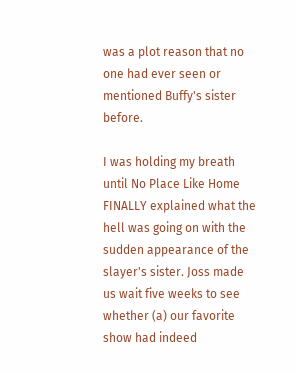was a plot reason that no one had ever seen or mentioned Buffy's sister before.

I was holding my breath until No Place Like Home FINALLY explained what the hell was going on with the sudden appearance of the slayer's sister. Joss made us wait five weeks to see whether (a) our favorite show had indeed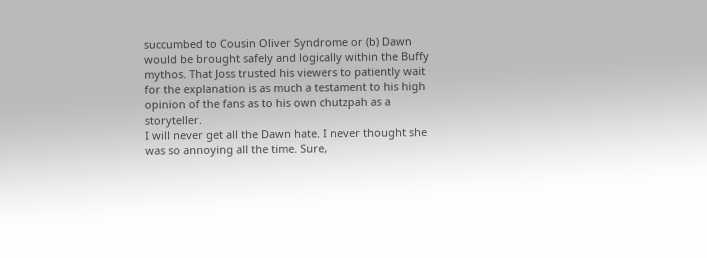succumbed to Cousin Oliver Syndrome or (b) Dawn would be brought safely and logically within the Buffy mythos. That Joss trusted his viewers to patiently wait for the explanation is as much a testament to his high opinion of the fans as to his own chutzpah as a storyteller.
I will never get all the Dawn hate. I never thought she was so annoying all the time. Sure,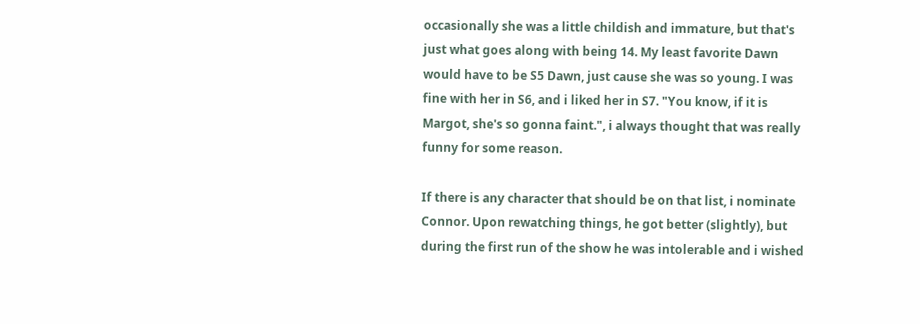occasionally she was a little childish and immature, but that's just what goes along with being 14. My least favorite Dawn would have to be S5 Dawn, just cause she was so young. I was fine with her in S6, and i liked her in S7. "You know, if it is Margot, she's so gonna faint.", i always thought that was really funny for some reason.

If there is any character that should be on that list, i nominate Connor. Upon rewatching things, he got better (slightly), but during the first run of the show he was intolerable and i wished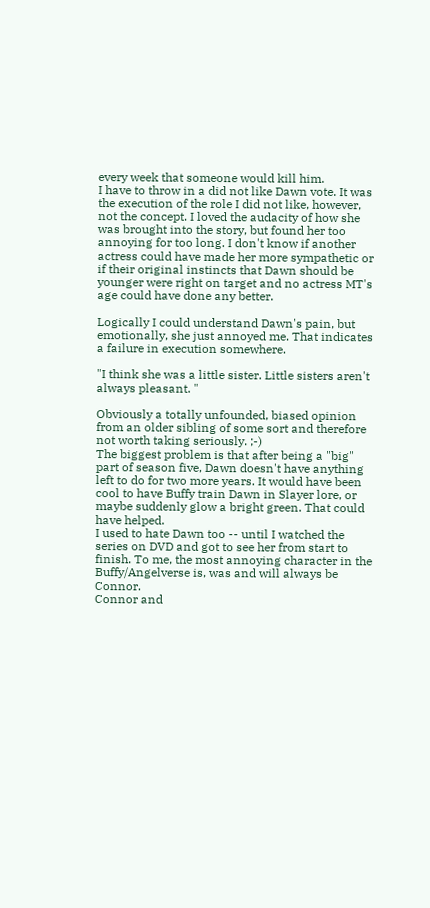every week that someone would kill him.
I have to throw in a did not like Dawn vote. It was the execution of the role I did not like, however, not the concept. I loved the audacity of how she was brought into the story, but found her too annoying for too long. I don't know if another actress could have made her more sympathetic or if their original instincts that Dawn should be younger were right on target and no actress MT's age could have done any better.

Logically I could understand Dawn's pain, but emotionally, she just annoyed me. That indicates a failure in execution somewhere.

"I think she was a little sister. Little sisters aren't always pleasant. "

Obviously a totally unfounded, biased opinion from an older sibling of some sort and therefore not worth taking seriously. ;-)
The biggest problem is that after being a "big" part of season five, Dawn doesn't have anything left to do for two more years. It would have been cool to have Buffy train Dawn in Slayer lore, or maybe suddenly glow a bright green. That could have helped.
I used to hate Dawn too -- until I watched the series on DVD and got to see her from start to finish. To me, the most annoying character in the Buffy/Angelverse is, was and will always be Connor.
Connor and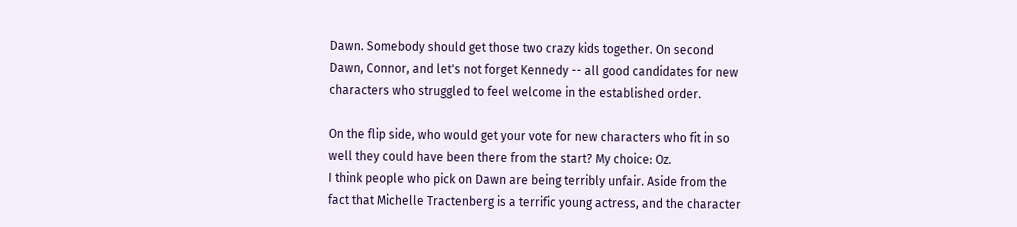Dawn. Somebody should get those two crazy kids together. On second
Dawn, Connor, and let's not forget Kennedy -- all good candidates for new characters who struggled to feel welcome in the established order.

On the flip side, who would get your vote for new characters who fit in so well they could have been there from the start? My choice: Oz.
I think people who pick on Dawn are being terribly unfair. Aside from the fact that Michelle Tractenberg is a terrific young actress, and the character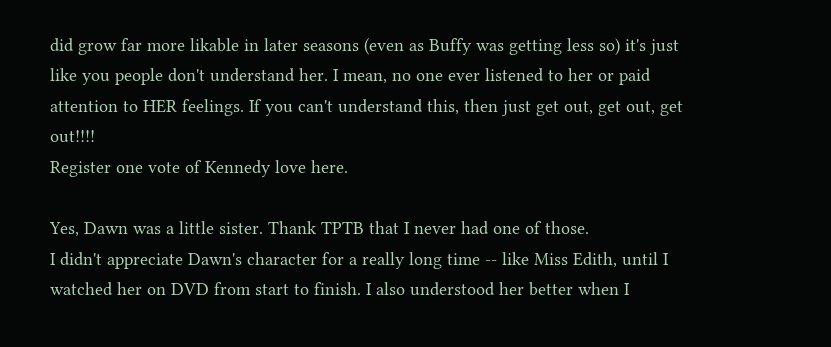did grow far more likable in later seasons (even as Buffy was getting less so) it's just like you people don't understand her. I mean, no one ever listened to her or paid attention to HER feelings. If you can't understand this, then just get out, get out, get out!!!!
Register one vote of Kennedy love here.

Yes, Dawn was a little sister. Thank TPTB that I never had one of those.
I didn't appreciate Dawn's character for a really long time -- like Miss Edith, until I watched her on DVD from start to finish. I also understood her better when I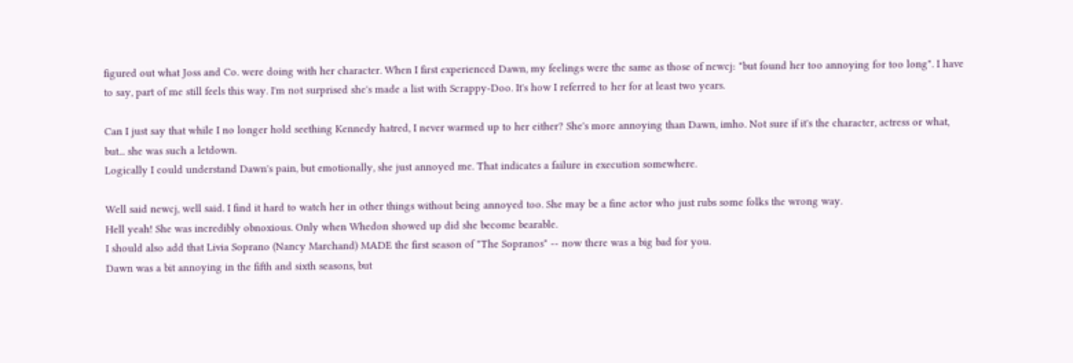figured out what Joss and Co. were doing with her character. When I first experienced Dawn, my feelings were the same as those of newcj: "but found her too annoying for too long". I have to say, part of me still feels this way. I'm not surprised she's made a list with Scrappy-Doo. It's how I referred to her for at least two years.

Can I just say that while I no longer hold seething Kennedy hatred, I never warmed up to her either? She's more annoying than Dawn, imho. Not sure if it's the character, actress or what, but... she was such a letdown.
Logically I could understand Dawn's pain, but emotionally, she just annoyed me. That indicates a failure in execution somewhere.

Well said newcj, well said. I find it hard to watch her in other things without being annoyed too. She may be a fine actor who just rubs some folks the wrong way.
Hell yeah! She was incredibly obnoxious. Only when Whedon showed up did she become bearable.
I should also add that Livia Soprano (Nancy Marchand) MADE the first season of "The Sopranos" -- now there was a big bad for you.
Dawn was a bit annoying in the fifth and sixth seasons, but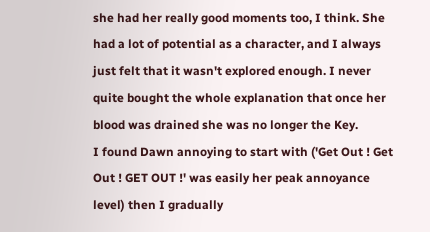she had her really good moments too, I think. She had a lot of potential as a character, and I always just felt that it wasn't explored enough. I never quite bought the whole explanation that once her blood was drained she was no longer the Key.
I found Dawn annoying to start with ('Get Out ! Get Out ! GET OUT !' was easily her peak annoyance level) then I gradually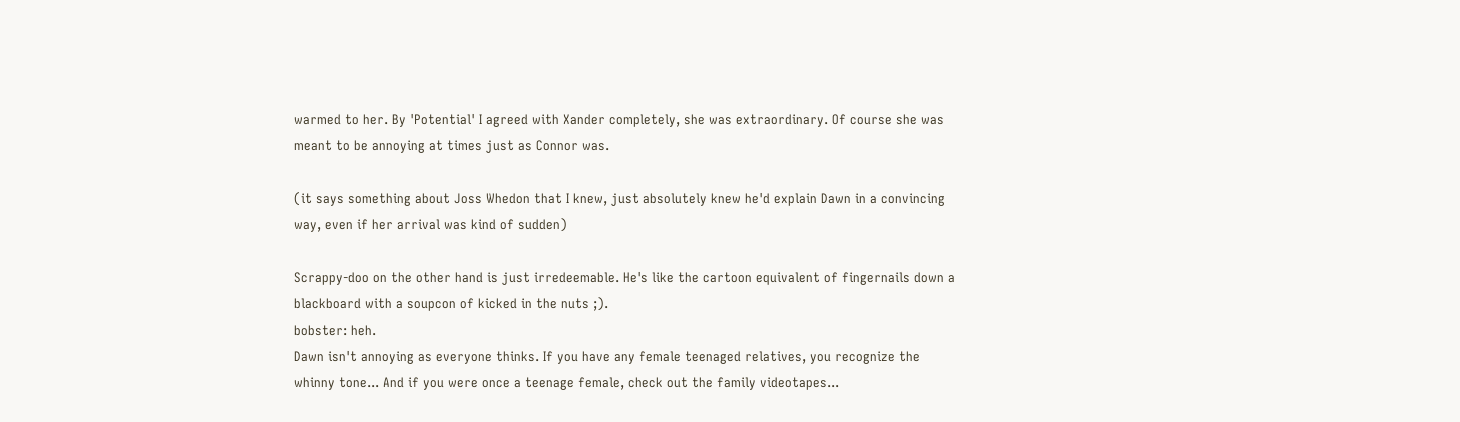warmed to her. By 'Potential' I agreed with Xander completely, she was extraordinary. Of course she was meant to be annoying at times just as Connor was.

(it says something about Joss Whedon that I knew, just absolutely knew he'd explain Dawn in a convincing way, even if her arrival was kind of sudden)

Scrappy-doo on the other hand is just irredeemable. He's like the cartoon equivalent of fingernails down a blackboard with a soupcon of kicked in the nuts ;).
bobster: heh.
Dawn isn't annoying as everyone thinks. If you have any female teenaged relatives, you recognize the whinny tone... And if you were once a teenage female, check out the family videotapes...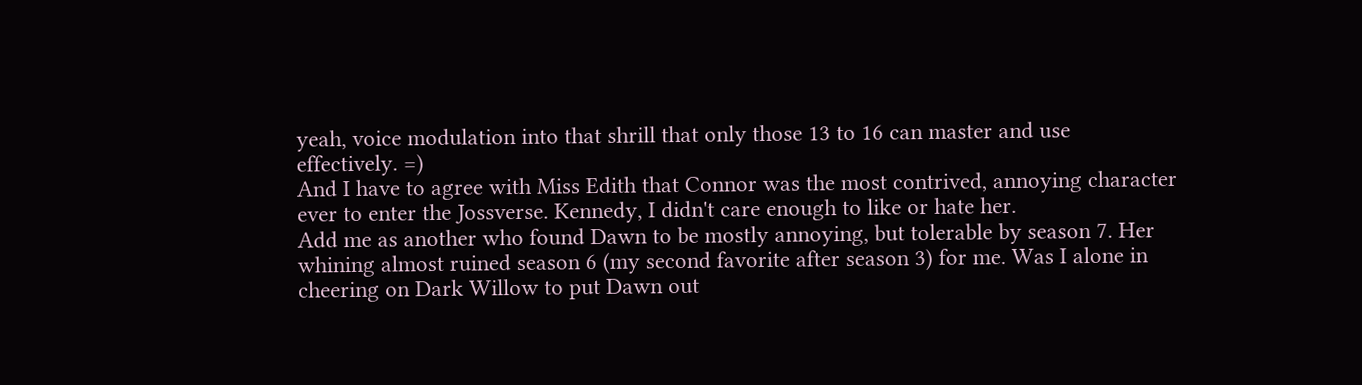yeah, voice modulation into that shrill that only those 13 to 16 can master and use effectively. =)
And I have to agree with Miss Edith that Connor was the most contrived, annoying character ever to enter the Jossverse. Kennedy, I didn't care enough to like or hate her.
Add me as another who found Dawn to be mostly annoying, but tolerable by season 7. Her whining almost ruined season 6 (my second favorite after season 3) for me. Was I alone in cheering on Dark Willow to put Dawn out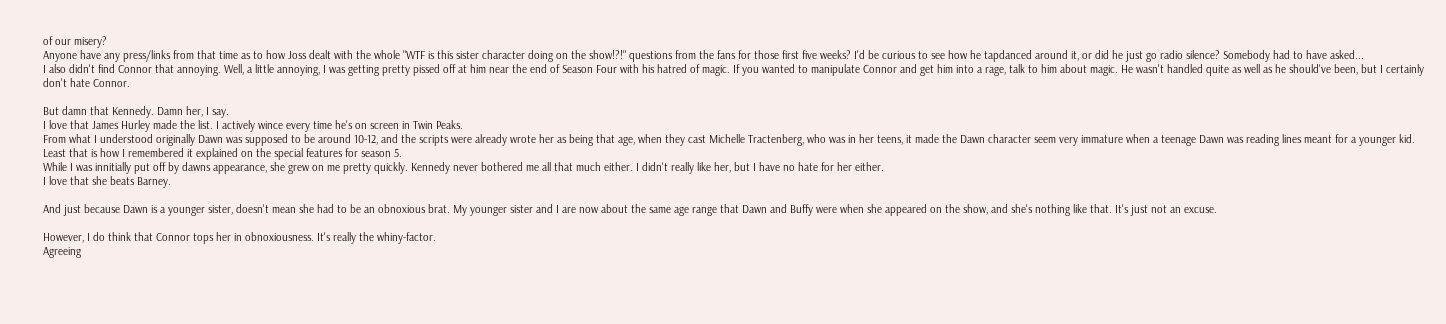of our misery?
Anyone have any press/links from that time as to how Joss dealt with the whole "WTF is this sister character doing on the show!?!" questions from the fans for those first five weeks? I'd be curious to see how he tapdanced around it, or did he just go radio silence? Somebody had to have asked...
I also didn't find Connor that annoying. Well, a little annoying, I was getting pretty pissed off at him near the end of Season Four with his hatred of magic. If you wanted to manipulate Connor and get him into a rage, talk to him about magic. He wasn't handled quite as well as he should've been, but I certainly don't hate Connor.

But damn that Kennedy. Damn her, I say.
I love that James Hurley made the list. I actively wince every time he's on screen in Twin Peaks.
From what I understood originally Dawn was supposed to be around 10-12, and the scripts were already wrote her as being that age, when they cast Michelle Tractenberg, who was in her teens, it made the Dawn character seem very immature when a teenage Dawn was reading lines meant for a younger kid. Least that is how I remembered it explained on the special features for season 5.
While I was innitially put off by dawns appearance, she grew on me pretty quickly. Kennedy never bothered me all that much either. I didn't really like her, but I have no hate for her either.
I love that she beats Barney.

And just because Dawn is a younger sister, doesn't mean she had to be an obnoxious brat. My younger sister and I are now about the same age range that Dawn and Buffy were when she appeared on the show, and she's nothing like that. It's just not an excuse.

However, I do think that Connor tops her in obnoxiousness. It's really the whiny-factor.
Agreeing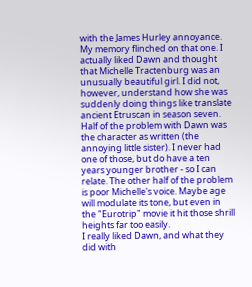with the James Hurley annoyance. My memory flinched on that one. I actually liked Dawn and thought that Michelle Tractenburg was an unusually beautiful girl. I did not, however, understand how she was suddenly doing things like translate ancient Etruscan in season seven.
Half of the problem with Dawn was the character as written (the annoying little sister). I never had one of those, but do have a ten years younger brother - so I can relate. The other half of the problem is poor Michelle's voice. Maybe age will modulate its tone, but even in the "Eurotrip" movie it hit those shrill heights far too easily.
I really liked Dawn, and what they did with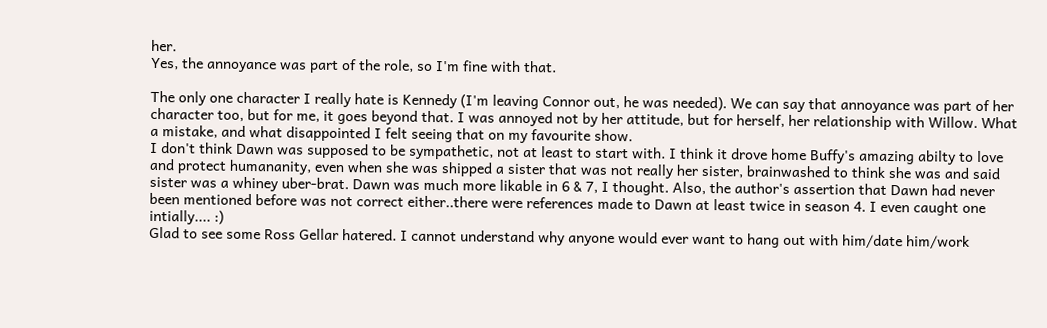her.
Yes, the annoyance was part of the role, so I'm fine with that.

The only one character I really hate is Kennedy (I'm leaving Connor out, he was needed). We can say that annoyance was part of her character too, but for me, it goes beyond that. I was annoyed not by her attitude, but for herself, her relationship with Willow. What a mistake, and what disappointed I felt seeing that on my favourite show.
I don't think Dawn was supposed to be sympathetic, not at least to start with. I think it drove home Buffy's amazing abilty to love and protect humananity, even when she was shipped a sister that was not really her sister, brainwashed to think she was and said sister was a whiney uber-brat. Dawn was much more likable in 6 & 7, I thought. Also, the author's assertion that Dawn had never been mentioned before was not correct either..there were references made to Dawn at least twice in season 4. I even caught one intially.... :)
Glad to see some Ross Gellar hatered. I cannot understand why anyone would ever want to hang out with him/date him/work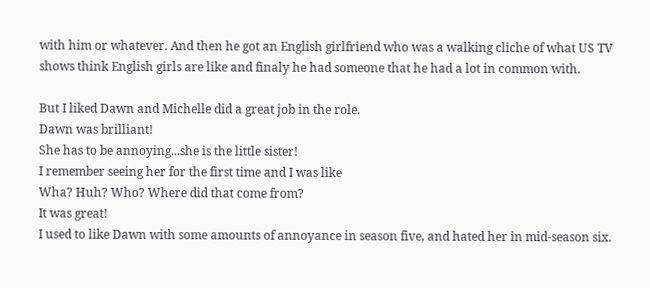with him or whatever. And then he got an English girlfriend who was a walking cliche of what US TV shows think English girls are like and finaly he had someone that he had a lot in common with.

But I liked Dawn and Michelle did a great job in the role.
Dawn was brilliant!
She has to be annoying...she is the little sister!
I remember seeing her for the first time and I was like
Wha? Huh? Who? Where did that come from?
It was great!
I used to like Dawn with some amounts of annoyance in season five, and hated her in mid-season six.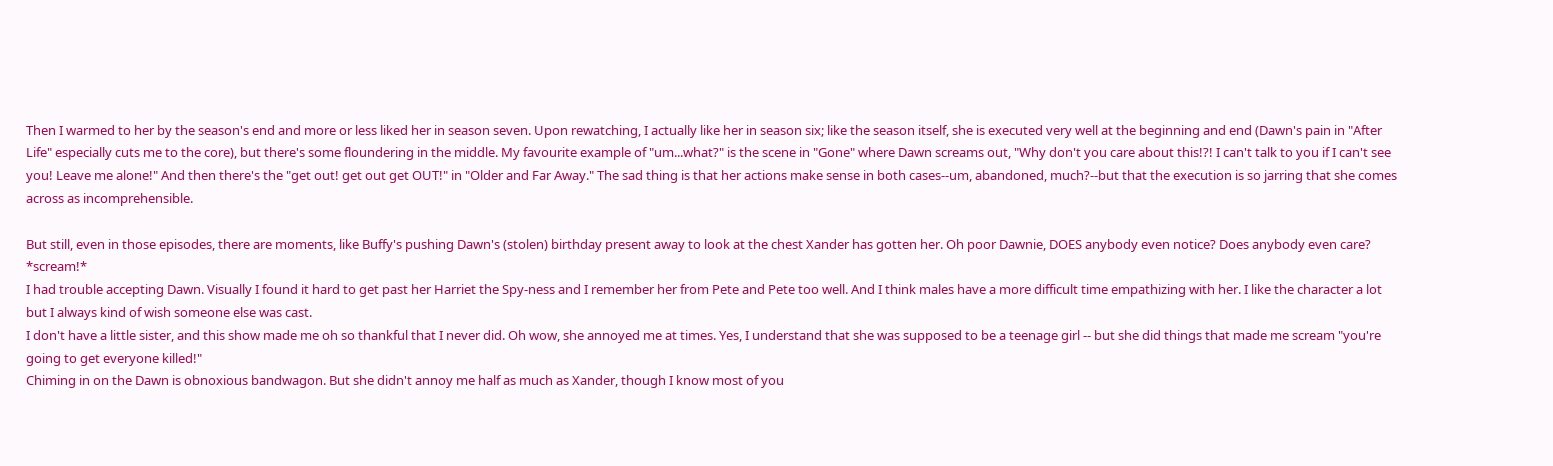Then I warmed to her by the season's end and more or less liked her in season seven. Upon rewatching, I actually like her in season six; like the season itself, she is executed very well at the beginning and end (Dawn's pain in "After Life" especially cuts me to the core), but there's some floundering in the middle. My favourite example of "um...what?" is the scene in "Gone" where Dawn screams out, "Why don't you care about this!?! I can't talk to you if I can't see you! Leave me alone!" And then there's the "get out! get out get OUT!" in "Older and Far Away." The sad thing is that her actions make sense in both cases--um, abandoned, much?--but that the execution is so jarring that she comes across as incomprehensible.

But still, even in those episodes, there are moments, like Buffy's pushing Dawn's (stolen) birthday present away to look at the chest Xander has gotten her. Oh poor Dawnie, DOES anybody even notice? Does anybody even care? *scream!*
I had trouble accepting Dawn. Visually I found it hard to get past her Harriet the Spy-ness and I remember her from Pete and Pete too well. And I think males have a more difficult time empathizing with her. I like the character a lot but I always kind of wish someone else was cast.
I don't have a little sister, and this show made me oh so thankful that I never did. Oh wow, she annoyed me at times. Yes, I understand that she was supposed to be a teenage girl -- but she did things that made me scream "you're going to get everyone killed!"
Chiming in on the Dawn is obnoxious bandwagon. But she didn't annoy me half as much as Xander, though I know most of you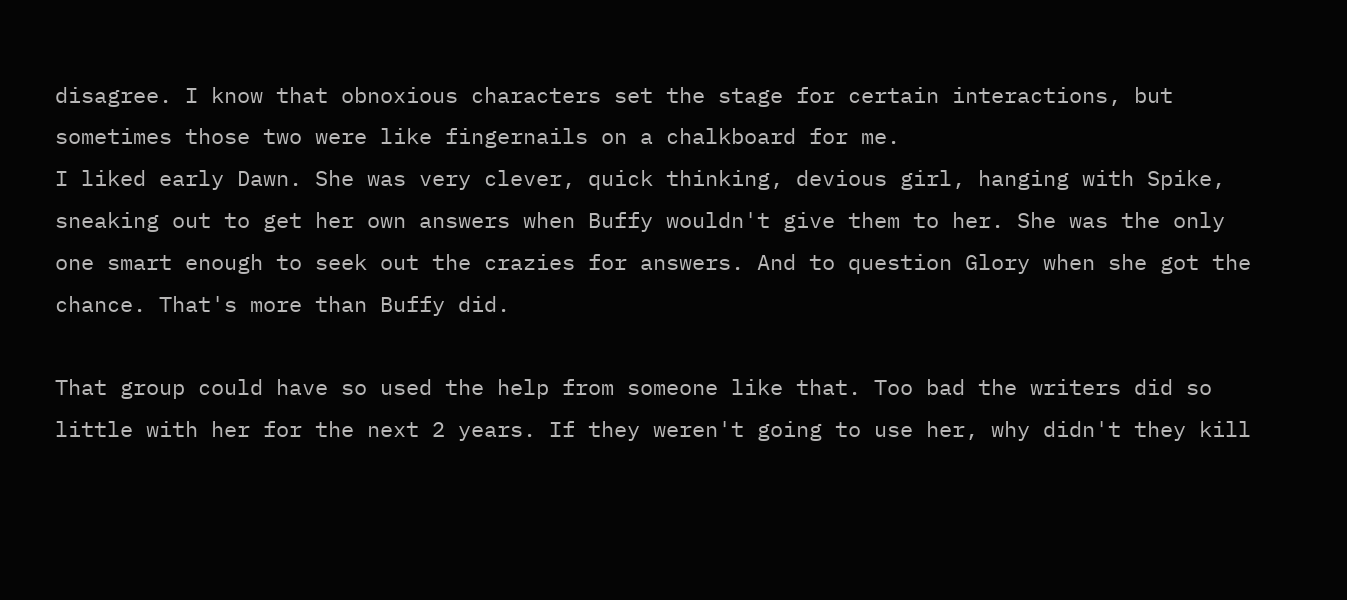disagree. I know that obnoxious characters set the stage for certain interactions, but sometimes those two were like fingernails on a chalkboard for me.
I liked early Dawn. She was very clever, quick thinking, devious girl, hanging with Spike, sneaking out to get her own answers when Buffy wouldn't give them to her. She was the only one smart enough to seek out the crazies for answers. And to question Glory when she got the chance. That's more than Buffy did.

That group could have so used the help from someone like that. Too bad the writers did so little with her for the next 2 years. If they weren't going to use her, why didn't they kill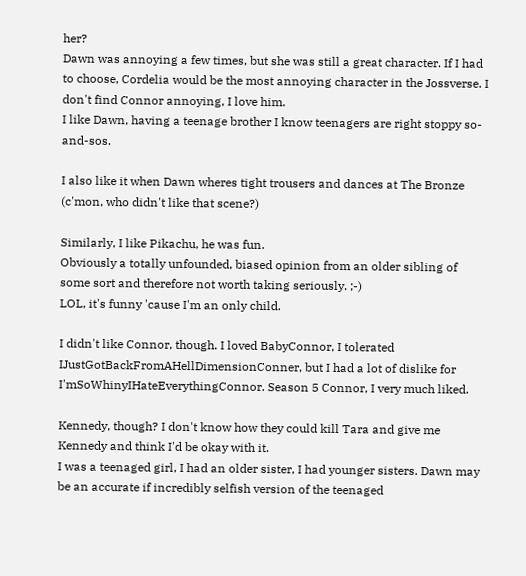her?
Dawn was annoying a few times, but she was still a great character. If I had to choose, Cordelia would be the most annoying character in the Jossverse. I don't find Connor annoying, I love him.
I like Dawn, having a teenage brother I know teenagers are right stoppy so-and-sos.

I also like it when Dawn wheres tight trousers and dances at The Bronze (c'mon, who didn't like that scene?)

Similarly, I like Pikachu, he was fun.
Obviously a totally unfounded, biased opinion from an older sibling of some sort and therefore not worth taking seriously. ;-)
LOL, it's funny 'cause I'm an only child.

I didn't like Connor, though. I loved BabyConnor, I tolerated IJustGotBackFromAHellDimensionConner, but I had a lot of dislike for I'mSoWhinyIHateEverythingConnor. Season 5 Connor, I very much liked.

Kennedy, though? I don't know how they could kill Tara and give me Kennedy and think I'd be okay with it.
I was a teenaged girl, I had an older sister, I had younger sisters. Dawn may be an accurate if incredibly selfish version of the teenaged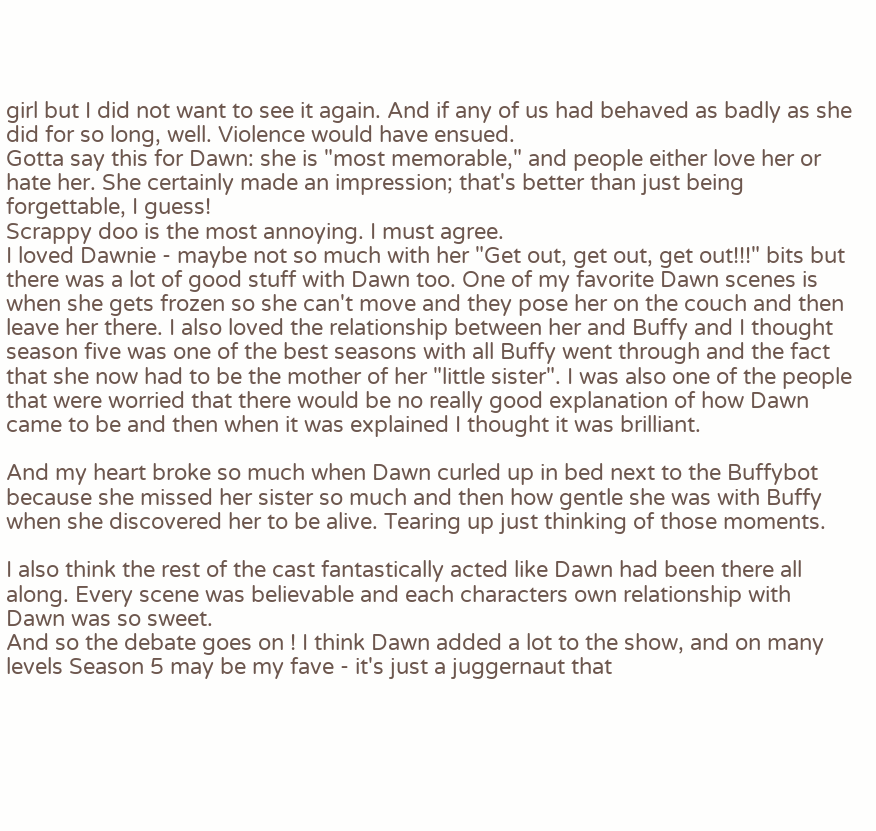girl but I did not want to see it again. And if any of us had behaved as badly as she did for so long, well. Violence would have ensued.
Gotta say this for Dawn: she is "most memorable," and people either love her or hate her. She certainly made an impression; that's better than just being forgettable, I guess!
Scrappy doo is the most annoying. I must agree.
I loved Dawnie - maybe not so much with her "Get out, get out, get out!!!" bits but there was a lot of good stuff with Dawn too. One of my favorite Dawn scenes is when she gets frozen so she can't move and they pose her on the couch and then leave her there. I also loved the relationship between her and Buffy and I thought season five was one of the best seasons with all Buffy went through and the fact that she now had to be the mother of her "little sister". I was also one of the people that were worried that there would be no really good explanation of how Dawn came to be and then when it was explained I thought it was brilliant.

And my heart broke so much when Dawn curled up in bed next to the Buffybot because she missed her sister so much and then how gentle she was with Buffy when she discovered her to be alive. Tearing up just thinking of those moments.

I also think the rest of the cast fantastically acted like Dawn had been there all along. Every scene was believable and each characters own relationship with Dawn was so sweet.
And so the debate goes on ! I think Dawn added a lot to the show, and on many levels Season 5 may be my fave - it's just a juggernaut that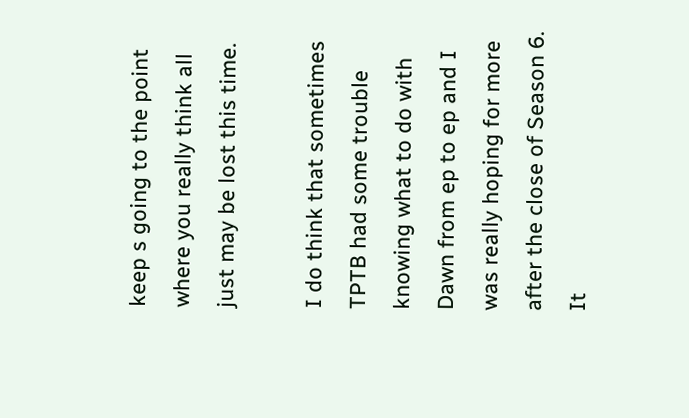keep s going to the point where you really think all just may be lost this time.

I do think that sometimes TPTB had some trouble knowing what to do with Dawn from ep to ep and I was really hoping for more after the close of Season 6. It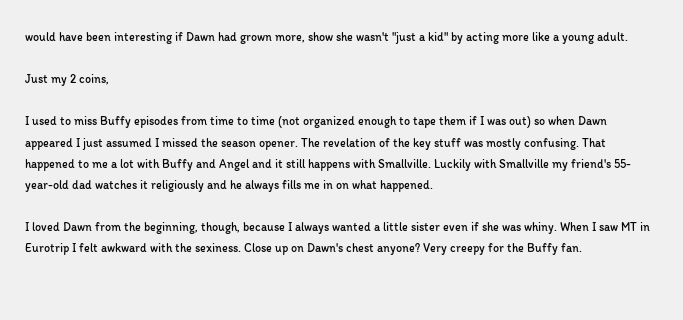would have been interesting if Dawn had grown more, show she wasn't "just a kid" by acting more like a young adult.

Just my 2 coins,

I used to miss Buffy episodes from time to time (not organized enough to tape them if I was out) so when Dawn appeared I just assumed I missed the season opener. The revelation of the key stuff was mostly confusing. That happened to me a lot with Buffy and Angel and it still happens with Smallville. Luckily with Smallville my friend's 55-year-old dad watches it religiously and he always fills me in on what happened.

I loved Dawn from the beginning, though, because I always wanted a little sister even if she was whiny. When I saw MT in Eurotrip I felt awkward with the sexiness. Close up on Dawn's chest anyone? Very creepy for the Buffy fan.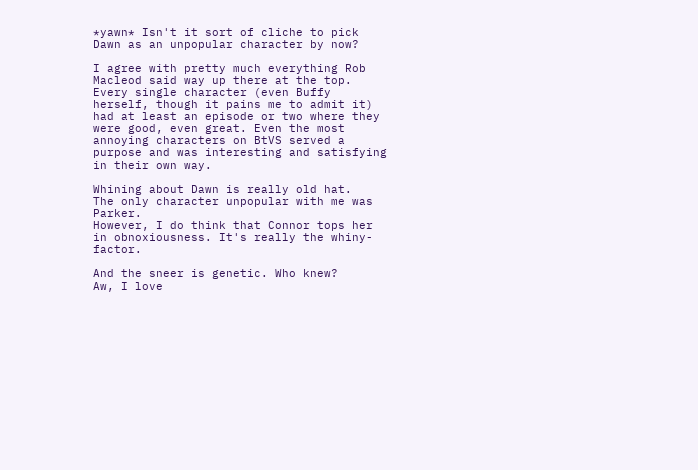*yawn* Isn't it sort of cliche to pick Dawn as an unpopular character by now?

I agree with pretty much everything Rob Macleod said way up there at the top. Every single character (even Buffy herself, though it pains me to admit it) had at least an episode or two where they were good, even great. Even the most annoying characters on BtVS served a purpose and was interesting and satisfying in their own way.

Whining about Dawn is really old hat.
The only character unpopular with me was Parker.
However, I do think that Connor tops her in obnoxiousness. It's really the whiny-factor.

And the sneer is genetic. Who knew?
Aw, I love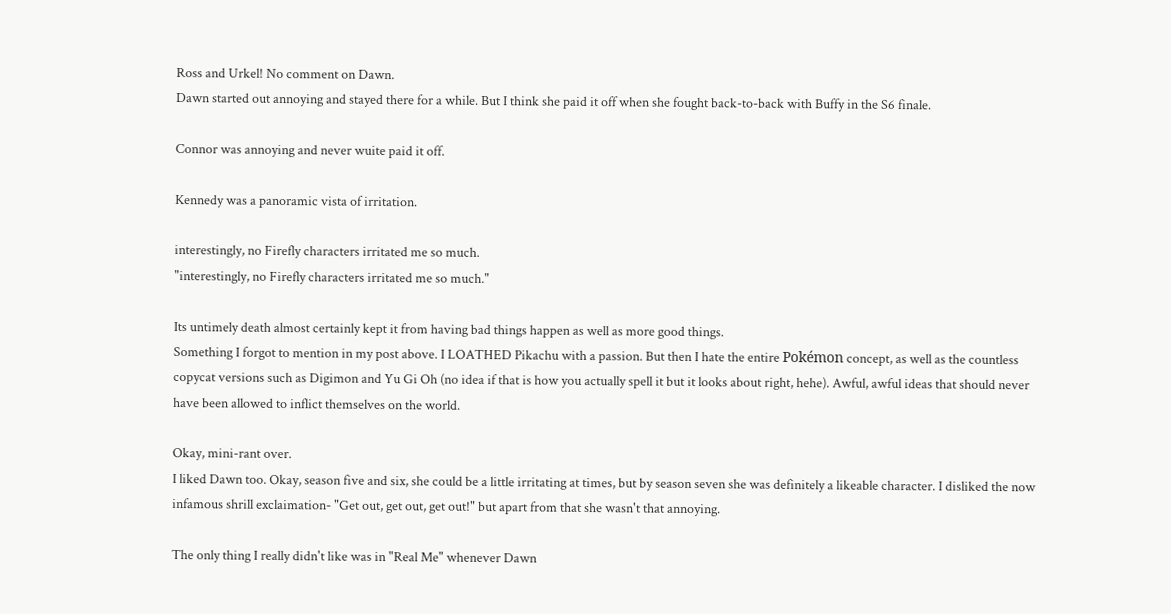Ross and Urkel! No comment on Dawn.
Dawn started out annoying and stayed there for a while. But I think she paid it off when she fought back-to-back with Buffy in the S6 finale.

Connor was annoying and never wuite paid it off.

Kennedy was a panoramic vista of irritation.

interestingly, no Firefly characters irritated me so much.
"interestingly, no Firefly characters irritated me so much."

Its untimely death almost certainly kept it from having bad things happen as well as more good things.
Something I forgot to mention in my post above. I LOATHED Pikachu with a passion. But then I hate the entire Pokémon concept, as well as the countless copycat versions such as Digimon and Yu Gi Oh (no idea if that is how you actually spell it but it looks about right, hehe). Awful, awful ideas that should never have been allowed to inflict themselves on the world.

Okay, mini-rant over.
I liked Dawn too. Okay, season five and six, she could be a little irritating at times, but by season seven she was definitely a likeable character. I disliked the now infamous shrill exclaimation- "Get out, get out, get out!" but apart from that she wasn't that annoying.

The only thing I really didn't like was in "Real Me" whenever Dawn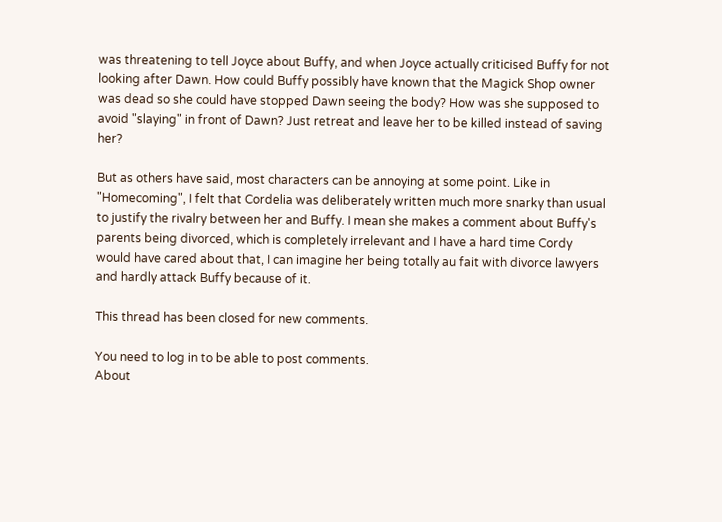was threatening to tell Joyce about Buffy, and when Joyce actually criticised Buffy for not looking after Dawn. How could Buffy possibly have known that the Magick Shop owner was dead so she could have stopped Dawn seeing the body? How was she supposed to avoid "slaying" in front of Dawn? Just retreat and leave her to be killed instead of saving her?

But as others have said, most characters can be annoying at some point. Like in "Homecoming", I felt that Cordelia was deliberately written much more snarky than usual to justify the rivalry between her and Buffy. I mean she makes a comment about Buffy's parents being divorced, which is completely irrelevant and I have a hard time Cordy would have cared about that, I can imagine her being totally au fait with divorce lawyers and hardly attack Buffy because of it.

This thread has been closed for new comments.

You need to log in to be able to post comments.
About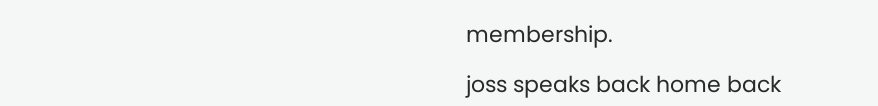membership.

joss speaks back home back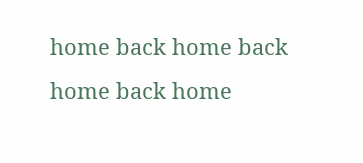home back home back home back home